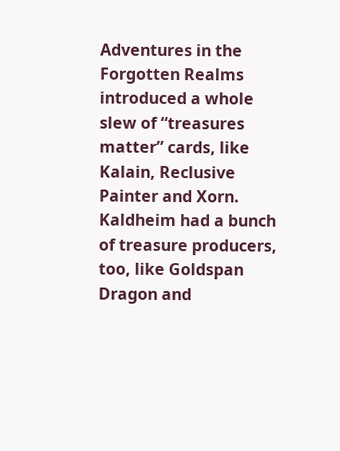Adventures in the Forgotten Realms introduced a whole slew of “treasures matter” cards, like Kalain, Reclusive Painter and Xorn. Kaldheim had a bunch of treasure producers, too, like Goldspan Dragon and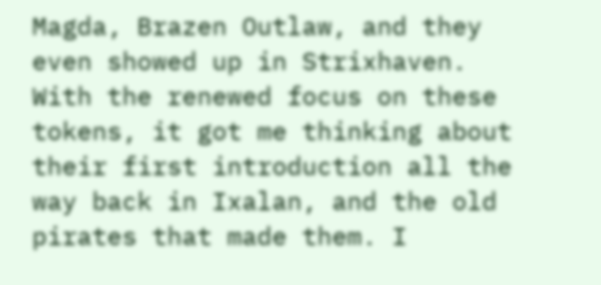Magda, Brazen Outlaw, and they even showed up in Strixhaven. With the renewed focus on these tokens, it got me thinking about their first introduction all the way back in Ixalan, and the old pirates that made them. I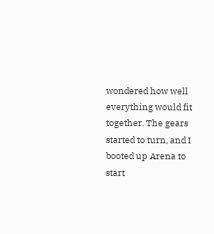wondered how well everything would fit together. The gears started to turn, and I booted up Arena to start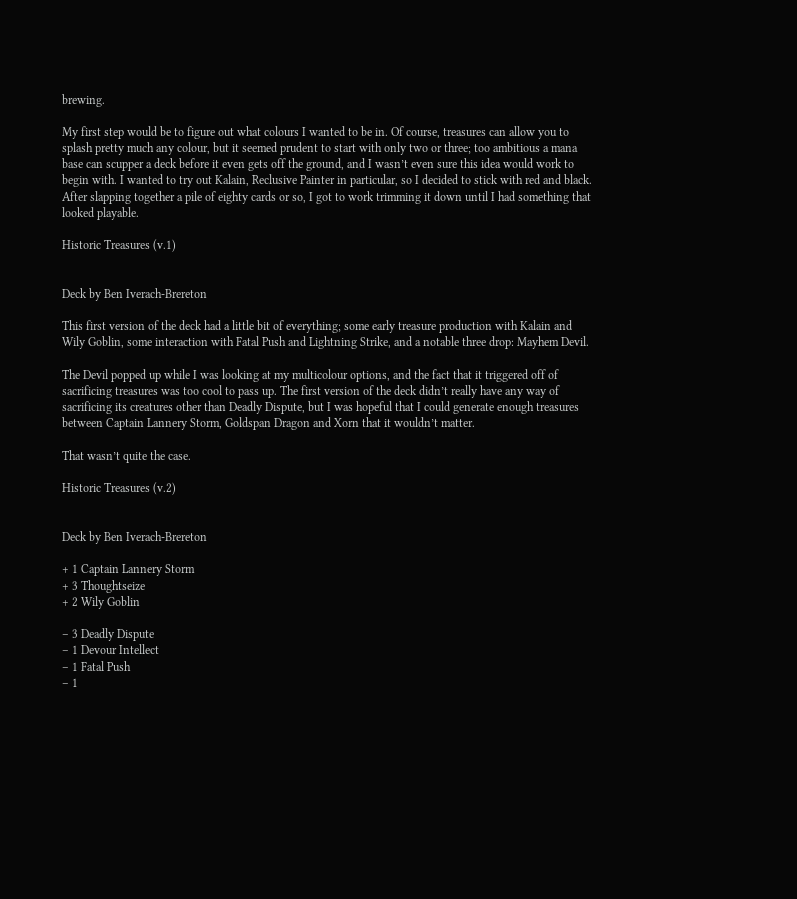brewing.

My first step would be to figure out what colours I wanted to be in. Of course, treasures can allow you to splash pretty much any colour, but it seemed prudent to start with only two or three; too ambitious a mana base can scupper a deck before it even gets off the ground, and I wasn’t even sure this idea would work to begin with. I wanted to try out Kalain, Reclusive Painter in particular, so I decided to stick with red and black. After slapping together a pile of eighty cards or so, I got to work trimming it down until I had something that looked playable.

Historic Treasures (v.1)


Deck by Ben Iverach-Brereton

This first version of the deck had a little bit of everything; some early treasure production with Kalain and Wily Goblin, some interaction with Fatal Push and Lightning Strike, and a notable three drop: Mayhem Devil.

The Devil popped up while I was looking at my multicolour options, and the fact that it triggered off of sacrificing treasures was too cool to pass up. The first version of the deck didn’t really have any way of sacrificing its creatures other than Deadly Dispute, but I was hopeful that I could generate enough treasures between Captain Lannery Storm, Goldspan Dragon and Xorn that it wouldn’t matter.

That wasn’t quite the case.

Historic Treasures (v.2)


Deck by Ben Iverach-Brereton

+ 1 Captain Lannery Storm
+ 3 Thoughtseize
+ 2 Wily Goblin

– 3 Deadly Dispute
– 1 Devour Intellect
– 1 Fatal Push
– 1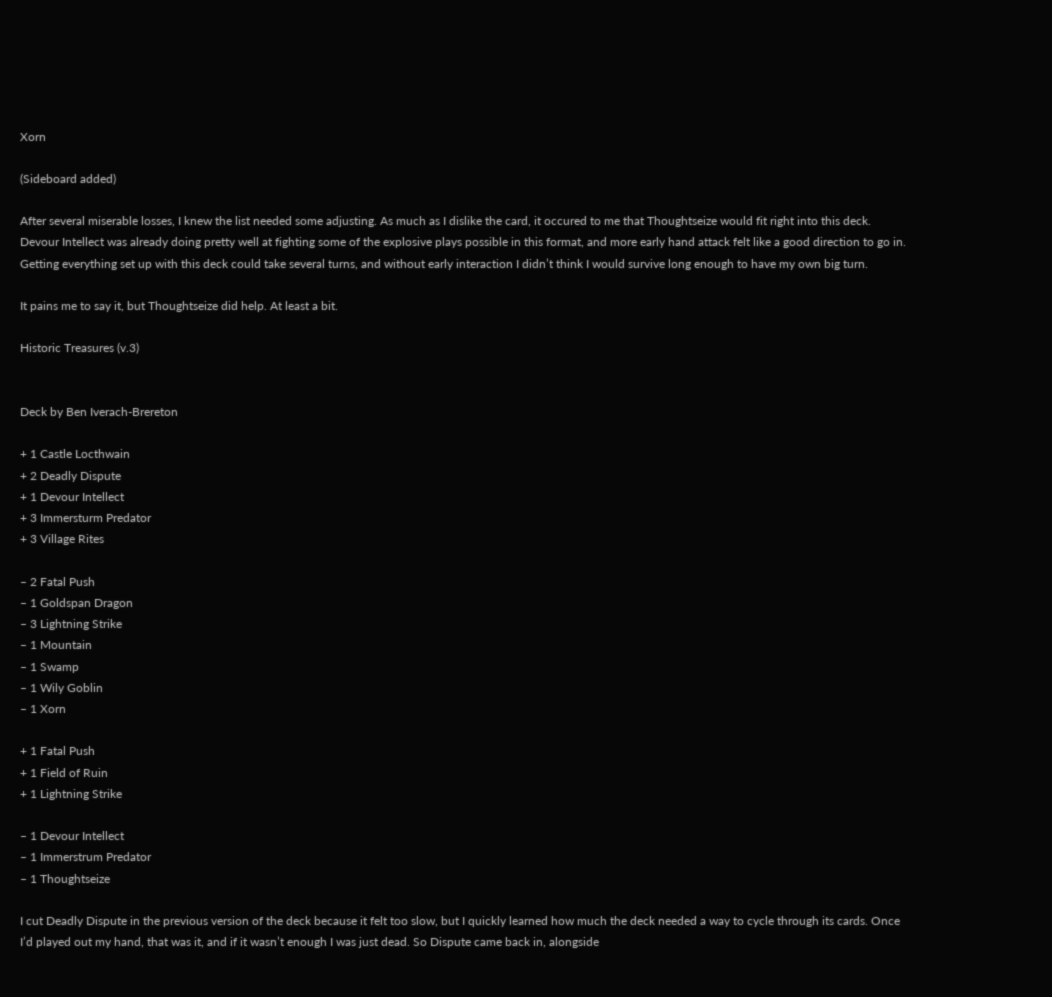Xorn

(Sideboard added)

After several miserable losses, I knew the list needed some adjusting. As much as I dislike the card, it occured to me that Thoughtseize would fit right into this deck. Devour Intellect was already doing pretty well at fighting some of the explosive plays possible in this format, and more early hand attack felt like a good direction to go in. Getting everything set up with this deck could take several turns, and without early interaction I didn’t think I would survive long enough to have my own big turn.

It pains me to say it, but Thoughtseize did help. At least a bit.

Historic Treasures (v.3)


Deck by Ben Iverach-Brereton

+ 1 Castle Locthwain
+ 2 Deadly Dispute
+ 1 Devour Intellect
+ 3 Immersturm Predator
+ 3 Village Rites

– 2 Fatal Push
– 1 Goldspan Dragon
– 3 Lightning Strike
– 1 Mountain
– 1 Swamp
– 1 Wily Goblin
– 1 Xorn

+ 1 Fatal Push
+ 1 Field of Ruin
+ 1 Lightning Strike

– 1 Devour Intellect
– 1 Immerstrum Predator
– 1 Thoughtseize

I cut Deadly Dispute in the previous version of the deck because it felt too slow, but I quickly learned how much the deck needed a way to cycle through its cards. Once I’d played out my hand, that was it, and if it wasn’t enough I was just dead. So Dispute came back in, alongside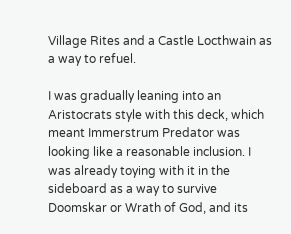Village Rites and a Castle Locthwain as a way to refuel.

I was gradually leaning into an Aristocrats style with this deck, which meant Immerstrum Predator was looking like a reasonable inclusion. I was already toying with it in the sideboard as a way to survive Doomskar or Wrath of God, and its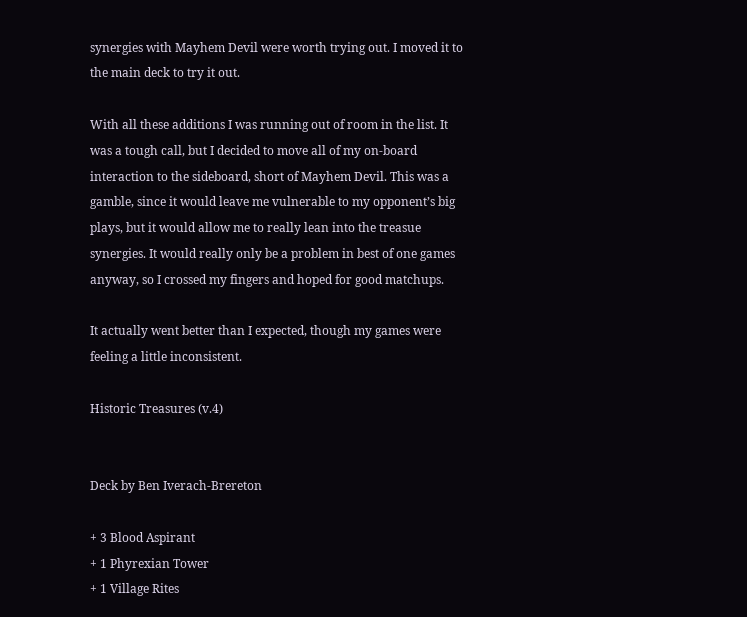synergies with Mayhem Devil were worth trying out. I moved it to the main deck to try it out.

With all these additions I was running out of room in the list. It was a tough call, but I decided to move all of my on-board interaction to the sideboard, short of Mayhem Devil. This was a gamble, since it would leave me vulnerable to my opponent’s big plays, but it would allow me to really lean into the treasue synergies. It would really only be a problem in best of one games anyway, so I crossed my fingers and hoped for good matchups.

It actually went better than I expected, though my games were feeling a little inconsistent.

Historic Treasures (v.4)


Deck by Ben Iverach-Brereton

+ 3 Blood Aspirant
+ 1 Phyrexian Tower
+ 1 Village Rites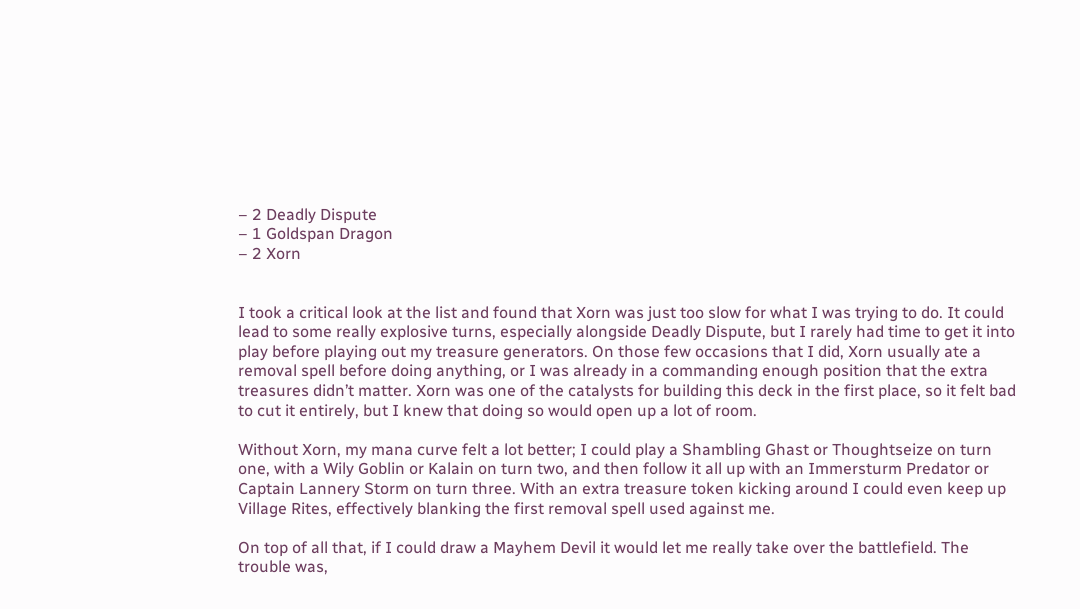– 2 Deadly Dispute
– 1 Goldspan Dragon
– 2 Xorn


I took a critical look at the list and found that Xorn was just too slow for what I was trying to do. It could lead to some really explosive turns, especially alongside Deadly Dispute, but I rarely had time to get it into play before playing out my treasure generators. On those few occasions that I did, Xorn usually ate a removal spell before doing anything, or I was already in a commanding enough position that the extra treasures didn’t matter. Xorn was one of the catalysts for building this deck in the first place, so it felt bad to cut it entirely, but I knew that doing so would open up a lot of room.

Without Xorn, my mana curve felt a lot better; I could play a Shambling Ghast or Thoughtseize on turn one, with a Wily Goblin or Kalain on turn two, and then follow it all up with an Immersturm Predator or Captain Lannery Storm on turn three. With an extra treasure token kicking around I could even keep up Village Rites, effectively blanking the first removal spell used against me.

On top of all that, if I could draw a Mayhem Devil it would let me really take over the battlefield. The trouble was,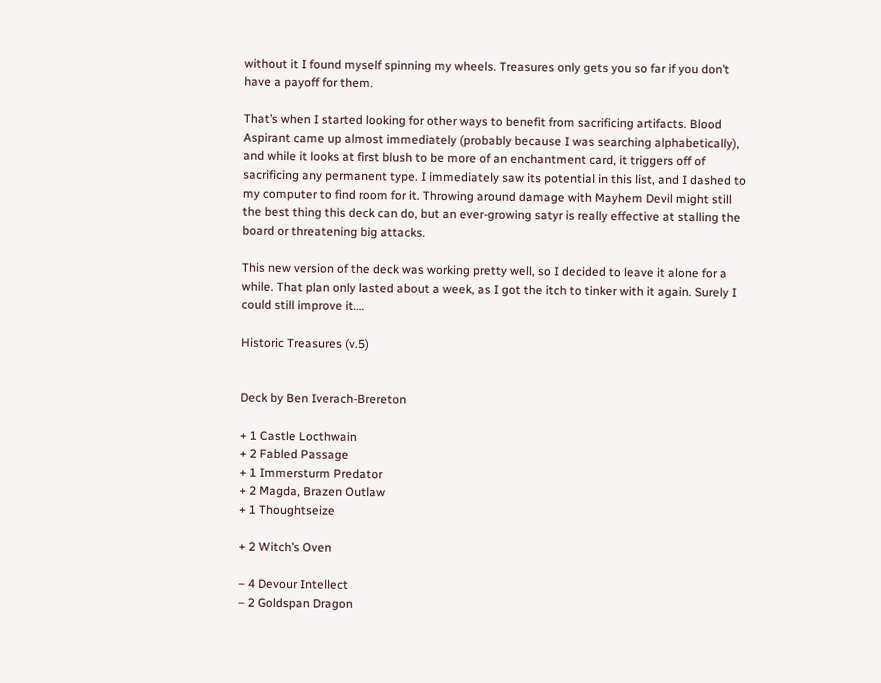without it I found myself spinning my wheels. Treasures only gets you so far if you don’t have a payoff for them.

That’s when I started looking for other ways to benefit from sacrificing artifacts. Blood Aspirant came up almost immediately (probably because I was searching alphabetically), and while it looks at first blush to be more of an enchantment card, it triggers off of sacrificing any permanent type. I immediately saw its potential in this list, and I dashed to my computer to find room for it. Throwing around damage with Mayhem Devil might still the best thing this deck can do, but an ever-growing satyr is really effective at stalling the board or threatening big attacks.

This new version of the deck was working pretty well, so I decided to leave it alone for a while. That plan only lasted about a week, as I got the itch to tinker with it again. Surely I could still improve it….

Historic Treasures (v.5)


Deck by Ben Iverach-Brereton

+ 1 Castle Locthwain
+ 2 Fabled Passage
+ 1 Immersturm Predator
+ 2 Magda, Brazen Outlaw
+ 1 Thoughtseize

+ 2 Witch’s Oven

– 4 Devour Intellect
– 2 Goldspan Dragon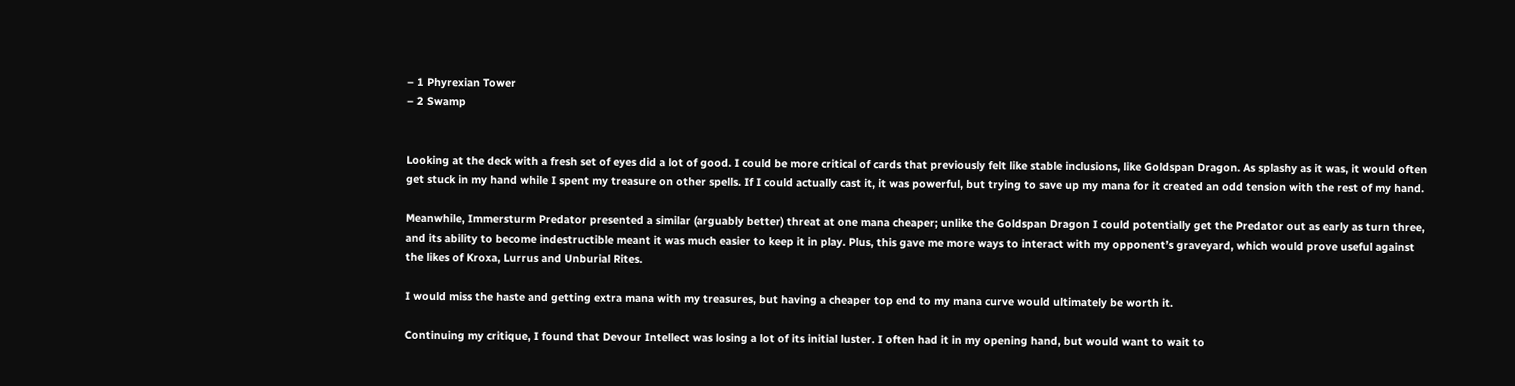– 1 Phyrexian Tower
– 2 Swamp


Looking at the deck with a fresh set of eyes did a lot of good. I could be more critical of cards that previously felt like stable inclusions, like Goldspan Dragon. As splashy as it was, it would often get stuck in my hand while I spent my treasure on other spells. If I could actually cast it, it was powerful, but trying to save up my mana for it created an odd tension with the rest of my hand.

Meanwhile, Immersturm Predator presented a similar (arguably better) threat at one mana cheaper; unlike the Goldspan Dragon I could potentially get the Predator out as early as turn three, and its ability to become indestructible meant it was much easier to keep it in play. Plus, this gave me more ways to interact with my opponent’s graveyard, which would prove useful against the likes of Kroxa, Lurrus and Unburial Rites.

I would miss the haste and getting extra mana with my treasures, but having a cheaper top end to my mana curve would ultimately be worth it.

Continuing my critique, I found that Devour Intellect was losing a lot of its initial luster. I often had it in my opening hand, but would want to wait to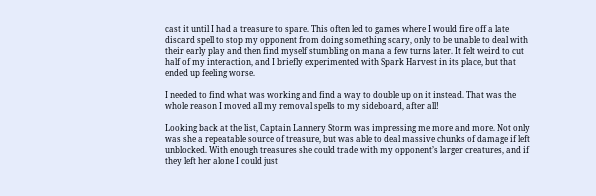cast it until I had a treasure to spare. This often led to games where I would fire off a late discard spell to stop my opponent from doing something scary, only to be unable to deal with their early play and then find myself stumbling on mana a few turns later. It felt weird to cut half of my interaction, and I briefly experimented with Spark Harvest in its place, but that ended up feeling worse.

I needed to find what was working and find a way to double up on it instead. That was the whole reason I moved all my removal spells to my sideboard, after all!

Looking back at the list, Captain Lannery Storm was impressing me more and more. Not only was she a repeatable source of treasure, but was able to deal massive chunks of damage if left unblocked. With enough treasures she could trade with my opponent’s larger creatures, and if they left her alone I could just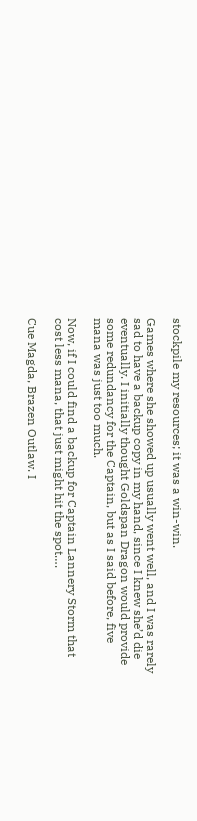stockpile my resources; it was a win-win.

Games where she showed up usually went well, and I was rarely sad to have a backup copy in my hand, since I knew she’d die eventually. I initially thought Goldspan Dragon would provide some redundancy for the Captain, but as I said before, five mana was just too much.

Now, if I could find a backup for Captain Lannery Storm that cost less mana, that just might hit the spot….

Cue Magda, Brazen Outlaw. I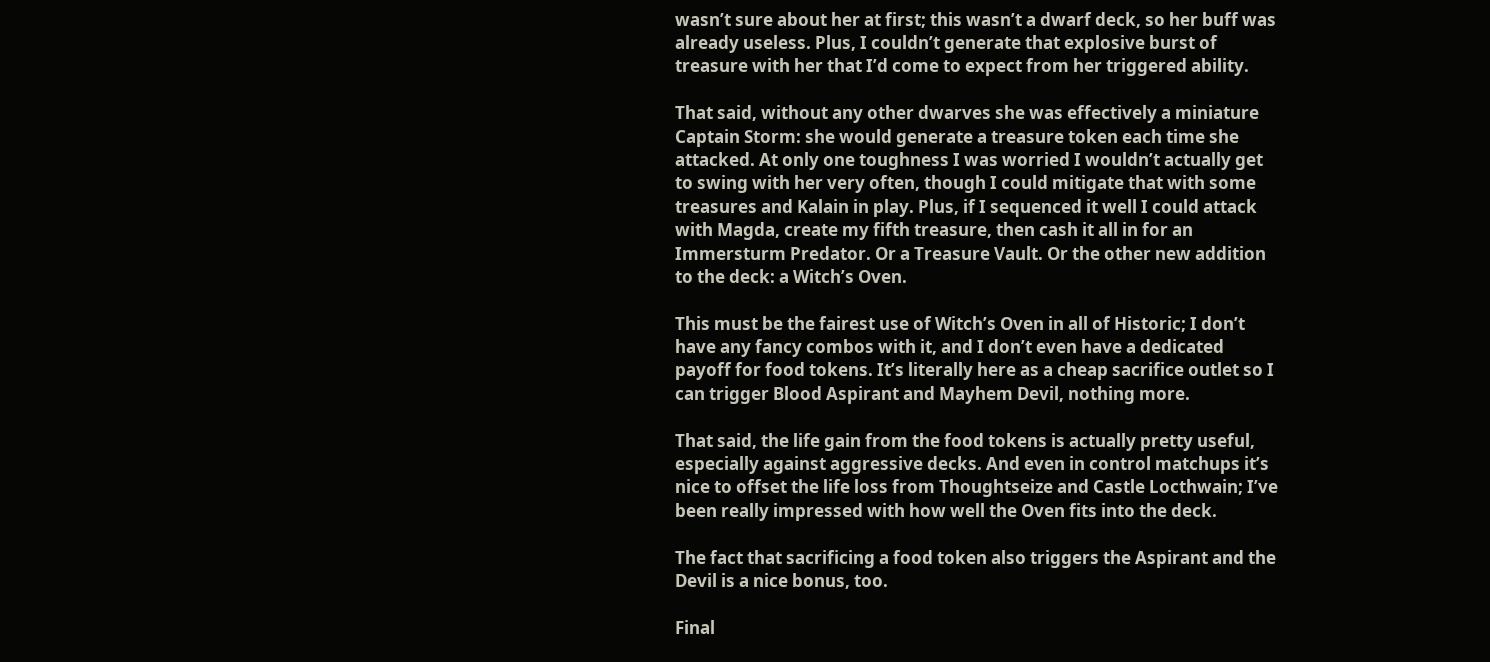wasn’t sure about her at first; this wasn’t a dwarf deck, so her buff was already useless. Plus, I couldn’t generate that explosive burst of treasure with her that I’d come to expect from her triggered ability.

That said, without any other dwarves she was effectively a miniature Captain Storm: she would generate a treasure token each time she attacked. At only one toughness I was worried I wouldn’t actually get to swing with her very often, though I could mitigate that with some treasures and Kalain in play. Plus, if I sequenced it well I could attack with Magda, create my fifth treasure, then cash it all in for an Immersturm Predator. Or a Treasure Vault. Or the other new addition to the deck: a Witch’s Oven.

This must be the fairest use of Witch’s Oven in all of Historic; I don’t have any fancy combos with it, and I don’t even have a dedicated payoff for food tokens. It’s literally here as a cheap sacrifice outlet so I can trigger Blood Aspirant and Mayhem Devil, nothing more.

That said, the life gain from the food tokens is actually pretty useful, especially against aggressive decks. And even in control matchups it’s nice to offset the life loss from Thoughtseize and Castle Locthwain; I’ve been really impressed with how well the Oven fits into the deck.

The fact that sacrificing a food token also triggers the Aspirant and the Devil is a nice bonus, too.

Final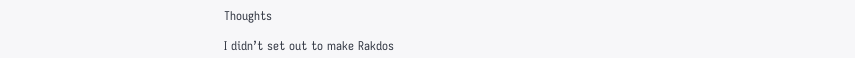Thoughts

I didn’t set out to make Rakdos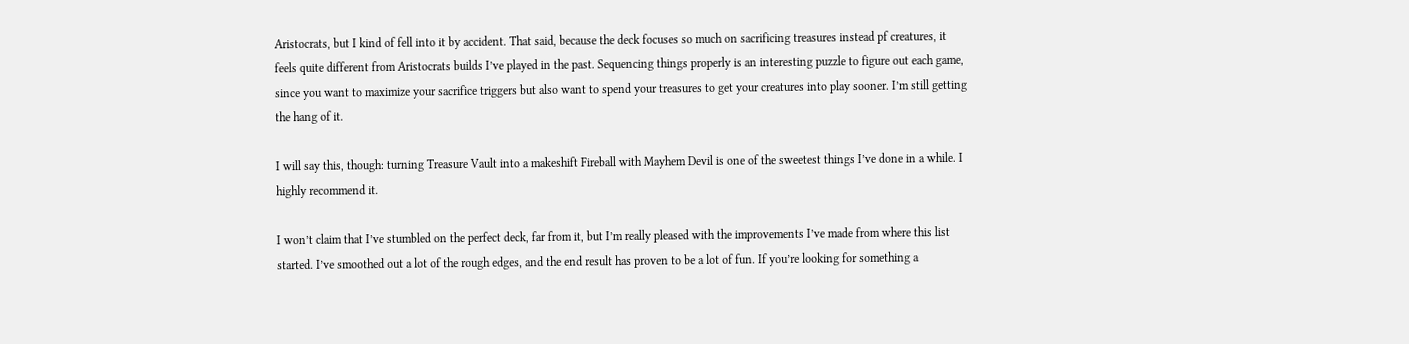Aristocrats, but I kind of fell into it by accident. That said, because the deck focuses so much on sacrificing treasures instead pf creatures, it feels quite different from Aristocrats builds I’ve played in the past. Sequencing things properly is an interesting puzzle to figure out each game, since you want to maximize your sacrifice triggers but also want to spend your treasures to get your creatures into play sooner. I’m still getting the hang of it.

I will say this, though: turning Treasure Vault into a makeshift Fireball with Mayhem Devil is one of the sweetest things I’ve done in a while. I highly recommend it.

I won’t claim that I’ve stumbled on the perfect deck, far from it, but I’m really pleased with the improvements I’ve made from where this list started. I’ve smoothed out a lot of the rough edges, and the end result has proven to be a lot of fun. If you’re looking for something a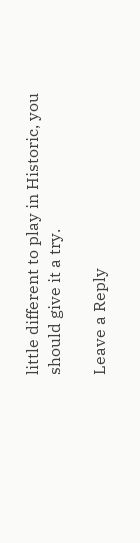little different to play in Historic, you should give it a try.

Leave a Reply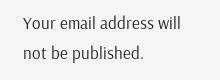Your email address will not be published.